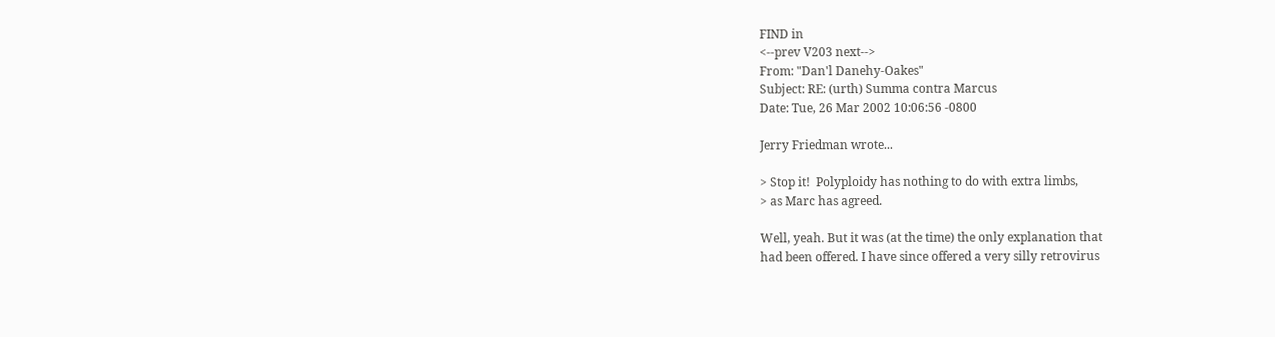FIND in
<--prev V203 next-->
From: "Dan'l Danehy-Oakes"
Subject: RE: (urth) Summa contra Marcus
Date: Tue, 26 Mar 2002 10:06:56 -0800

Jerry Friedman wrote...

> Stop it!  Polyploidy has nothing to do with extra limbs,
> as Marc has agreed.

Well, yeah. But it was (at the time) the only explanation that
had been offered. I have since offered a very silly retrovirus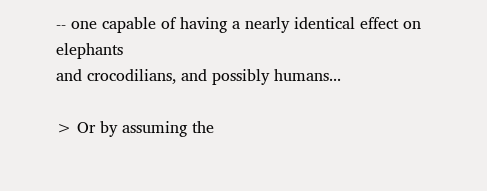-- one capable of having a nearly identical effect on elephants
and crocodilians, and possibly humans...

> Or by assuming the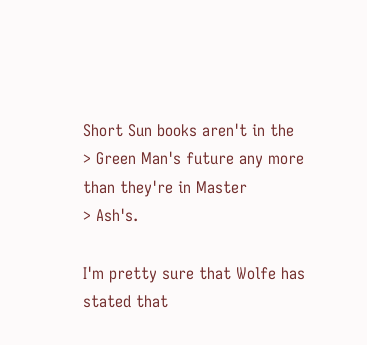Short Sun books aren't in the
> Green Man's future any more than they're in Master
> Ash's.

I'm pretty sure that Wolfe has stated that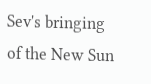Sev's bringing
of the New Sun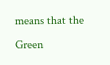means that the Green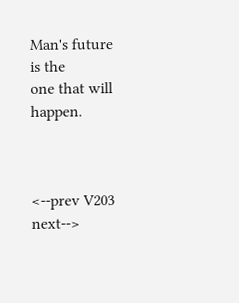Man's future is the
one that will happen.



<--prev V203 next-->